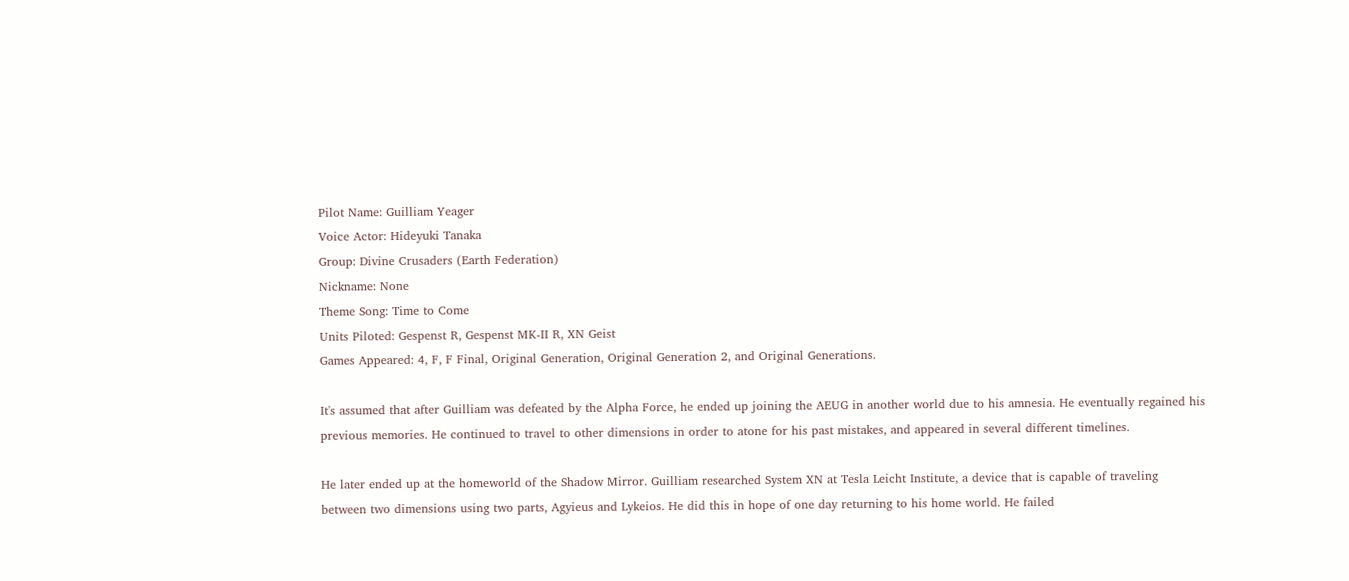Pilot Name: Guilliam Yeager
Voice Actor: Hideyuki Tanaka
Group: Divine Crusaders (Earth Federation)
Nickname: None
Theme Song: Time to Come
Units Piloted: Gespenst R, Gespenst MK-II R, XN Geist
Games Appeared: 4, F, F Final, Original Generation, Original Generation 2, and Original Generations.

It's assumed that after Guilliam was defeated by the Alpha Force, he ended up joining the AEUG in another world due to his amnesia. He eventually regained his previous memories. He continued to travel to other dimensions in order to atone for his past mistakes, and appeared in several different timelines.

He later ended up at the homeworld of the Shadow Mirror. Guilliam researched System XN at Tesla Leicht Institute, a device that is capable of traveling between two dimensions using two parts, Agyieus and Lykeios. He did this in hope of one day returning to his home world. He failed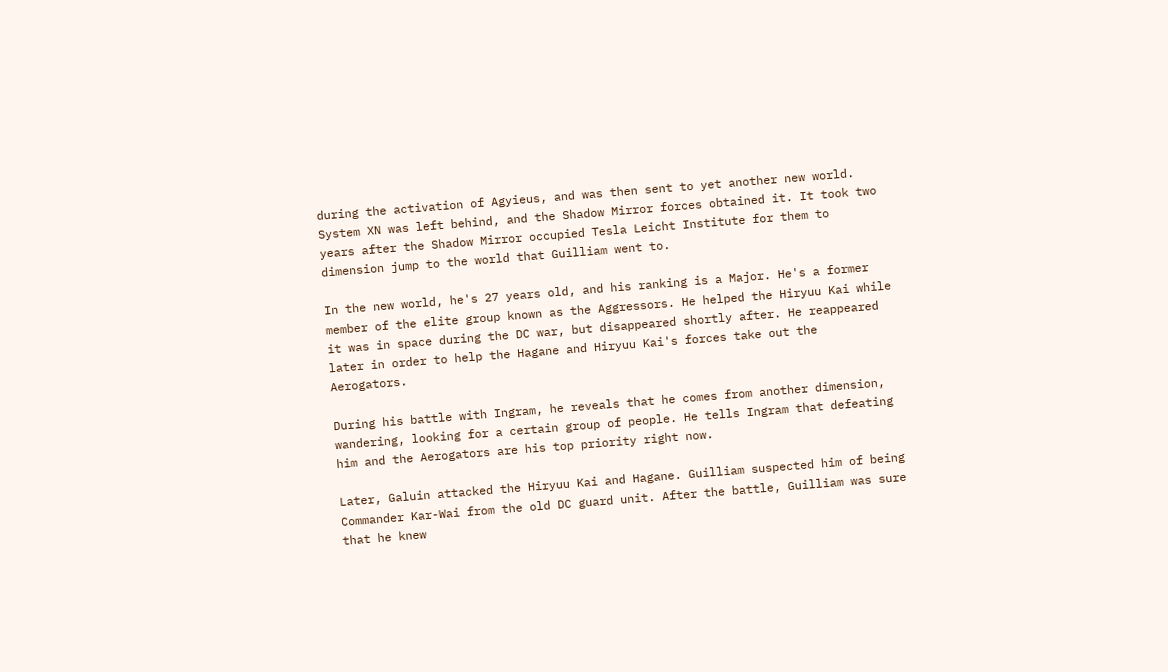during the activation of Agyieus, and was then sent to yet another new world. System XN was left behind, and the Shadow Mirror forces obtained it. It took two years after the Shadow Mirror occupied Tesla Leicht Institute for them to dimension jump to the world that Guilliam went to.

In the new world, he's 27 years old, and his ranking is a Major. He's a former member of the elite group known as the Aggressors. He helped the Hiryuu Kai while it was in space during the DC war, but disappeared shortly after. He reappeared later in order to help the Hagane and Hiryuu Kai's forces take out the Aerogators.

During his battle with Ingram, he reveals that he comes from another dimension, wandering, looking for a certain group of people. He tells Ingram that defeating him and the Aerogators are his top priority right now.

Later, Galuin attacked the Hiryuu Kai and Hagane. Guilliam suspected him of being Commander Kar-Wai from the old DC guard unit. After the battle, Guilliam was sure that he knew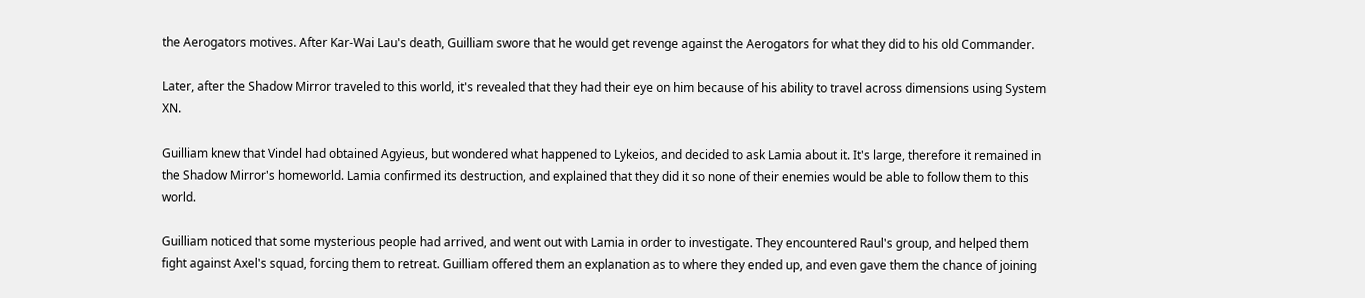the Aerogators motives. After Kar-Wai Lau's death, Guilliam swore that he would get revenge against the Aerogators for what they did to his old Commander.

Later, after the Shadow Mirror traveled to this world, it's revealed that they had their eye on him because of his ability to travel across dimensions using System XN.

Guilliam knew that Vindel had obtained Agyieus, but wondered what happened to Lykeios, and decided to ask Lamia about it. It's large, therefore it remained in the Shadow Mirror's homeworld. Lamia confirmed its destruction, and explained that they did it so none of their enemies would be able to follow them to this world.

Guilliam noticed that some mysterious people had arrived, and went out with Lamia in order to investigate. They encountered Raul's group, and helped them fight against Axel's squad, forcing them to retreat. Guilliam offered them an explanation as to where they ended up, and even gave them the chance of joining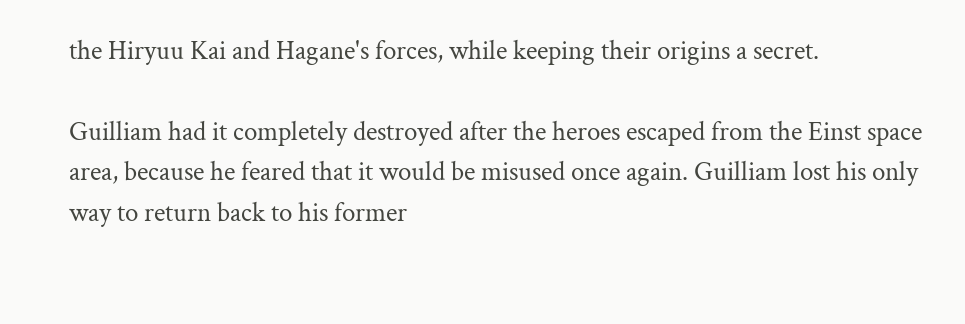the Hiryuu Kai and Hagane's forces, while keeping their origins a secret.

Guilliam had it completely destroyed after the heroes escaped from the Einst space area, because he feared that it would be misused once again. Guilliam lost his only way to return back to his former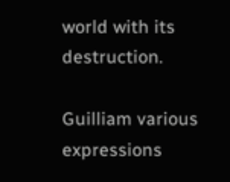world with its destruction.

Guilliam various expressions